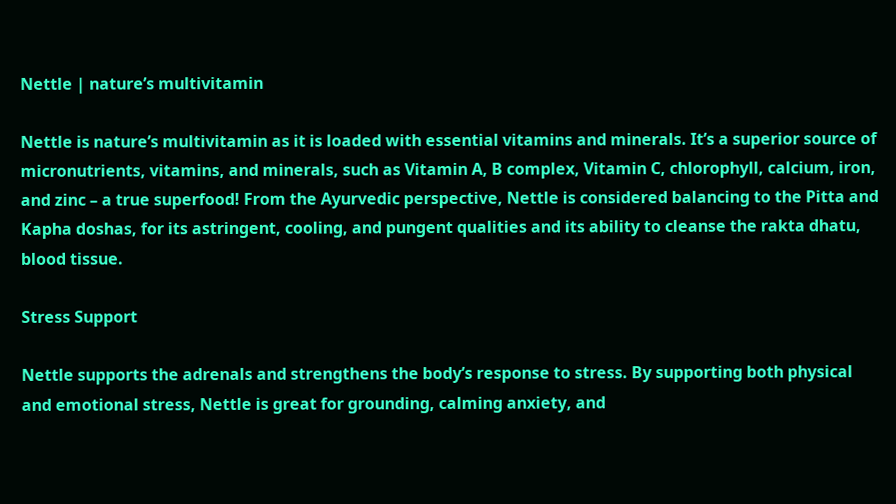Nettle | nature’s multivitamin

Nettle is nature’s multivitamin as it is loaded with essential vitamins and minerals. It’s a superior source of micronutrients, vitamins, and minerals, such as Vitamin A, B complex, Vitamin C, chlorophyll, calcium, iron, and zinc – a true superfood! From the Ayurvedic perspective, Nettle is considered balancing to the Pitta and Kapha doshas, for its astringent, cooling, and pungent qualities and its ability to cleanse the rakta dhatu, blood tissue.

Stress Support

Nettle supports the adrenals and strengthens the body’s response to stress. By supporting both physical and emotional stress, Nettle is great for grounding, calming anxiety, and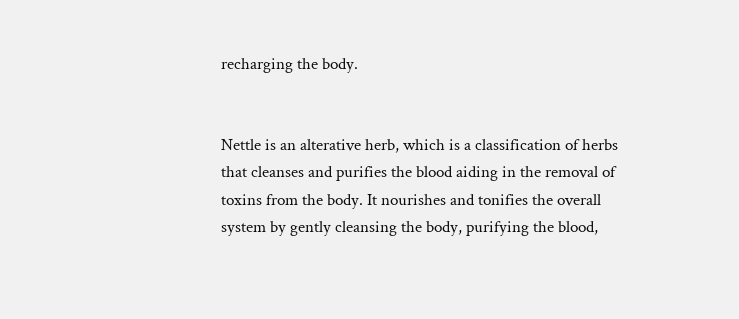recharging the body.


Nettle is an alterative herb, which is a classification of herbs that cleanses and purifies the blood aiding in the removal of toxins from the body. It nourishes and tonifies the overall system by gently cleansing the body, purifying the blood,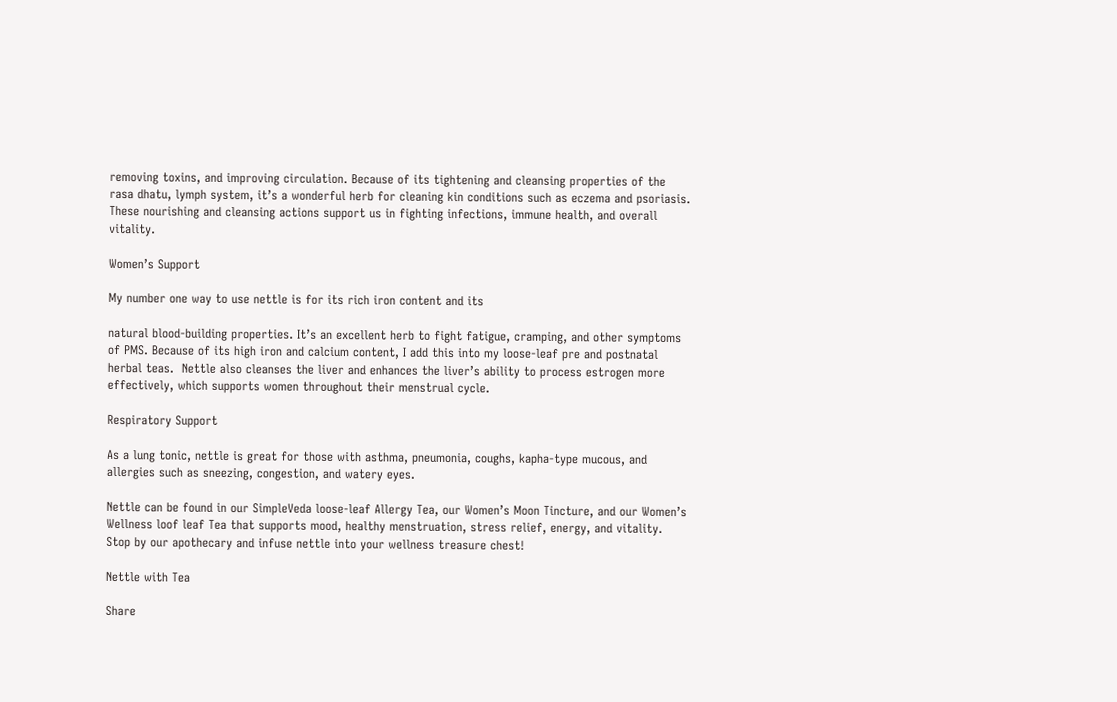removing toxins, and improving circulation. Because of its tightening and cleansing properties of the rasa dhatu, lymph system, it’s a wonderful herb for cleaning kin conditions such as eczema and psoriasis. These nourishing and cleansing actions support us in fighting infections, immune health, and overall vitality.

Women’s Support

My number one way to use nettle is for its rich iron content and its

natural blood-building properties. It’s an excellent herb to fight fatigue, cramping, and other symptoms of PMS. Because of its high iron and calcium content, I add this into my loose-leaf pre and postnatal herbal teas.  Nettle also cleanses the liver and enhances the liver’s ability to process estrogen more effectively, which supports women throughout their menstrual cycle.

Respiratory Support

As a lung tonic, nettle is great for those with asthma, pneumonia, coughs, kapha-type mucous, and allergies such as sneezing, congestion, and watery eyes.

Nettle can be found in our SimpleVeda loose-leaf Allergy Tea, our Women’s Moon Tincture, and our Women’s Wellness loof leaf Tea that supports mood, healthy menstruation, stress relief, energy, and vitality. Stop by our apothecary and infuse nettle into your wellness treasure chest!

Nettle with Tea

Share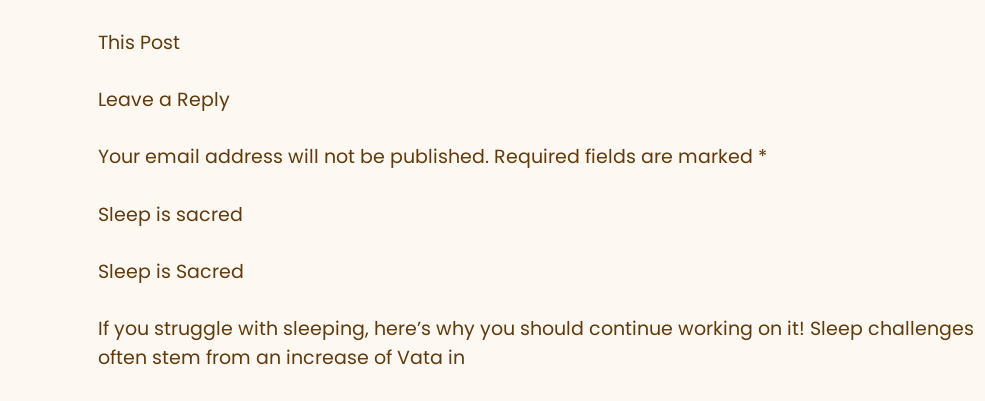This Post

Leave a Reply

Your email address will not be published. Required fields are marked *

Sleep is sacred

Sleep is Sacred

If you struggle with sleeping, here’s why you should continue working on it! Sleep challenges often stem from an increase of Vata in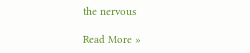the nervous

Read More »